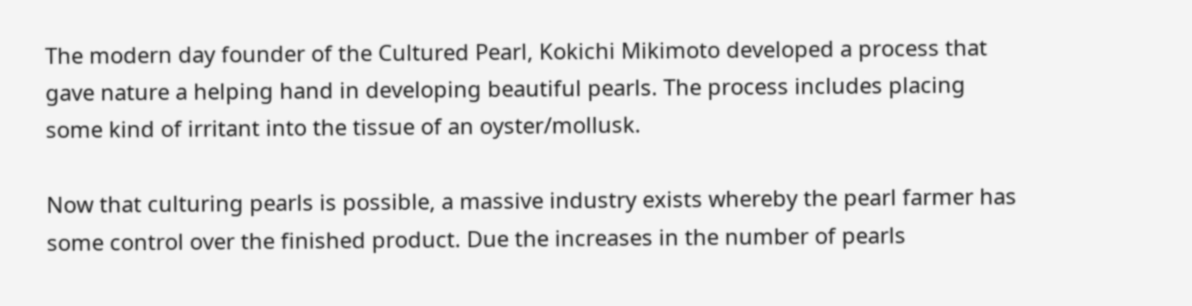The modern day founder of the Cultured Pearl, Kokichi Mikimoto developed a process that gave nature a helping hand in developing beautiful pearls. The process includes placing some kind of irritant into the tissue of an oyster/mollusk.

Now that culturing pearls is possible, a massive industry exists whereby the pearl farmer has some control over the finished product. Due the increases in the number of pearls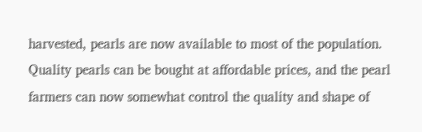harvested, pearls are now available to most of the population. Quality pearls can be bought at affordable prices, and the pearl farmers can now somewhat control the quality and shape of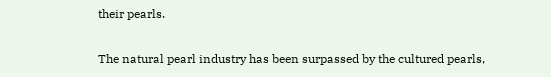their pearls.

The natural pearl industry has been surpassed by the cultured pearls,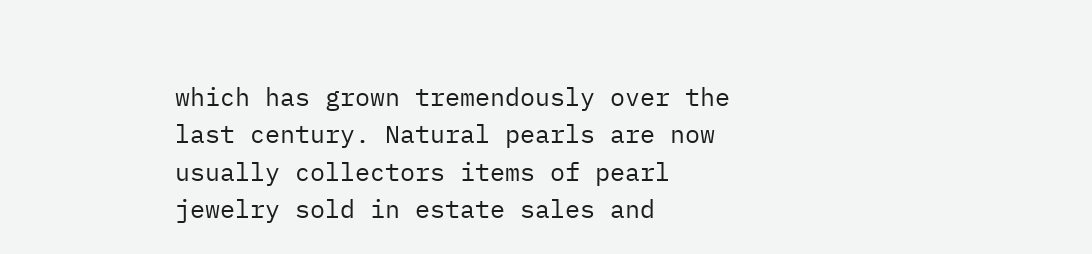which has grown tremendously over the last century. Natural pearls are now usually collectors items of pearl jewelry sold in estate sales and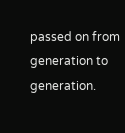passed on from generation to generation.